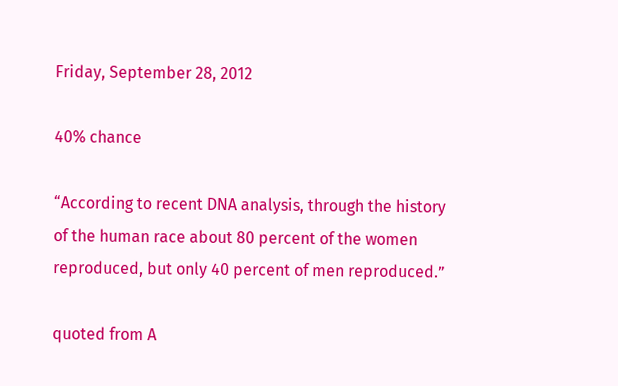Friday, September 28, 2012

40% chance

“According to recent DNA analysis, through the history of the human race about 80 percent of the women reproduced, but only 40 percent of men reproduced.”

quoted from A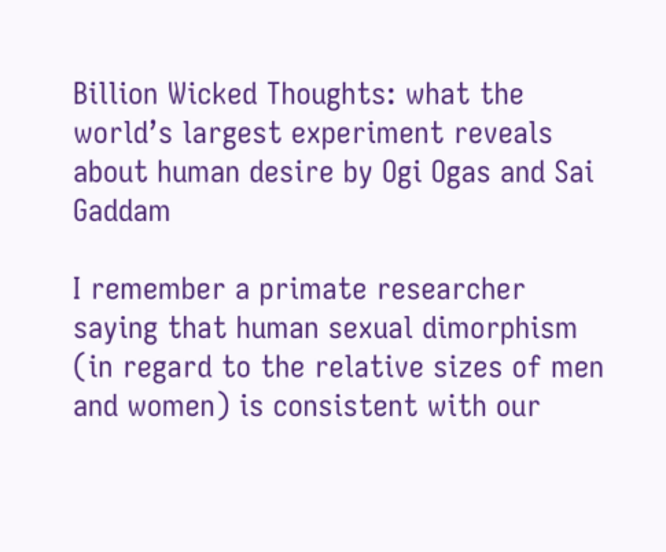Billion Wicked Thoughts: what the world’s largest experiment reveals about human desire by Ogi Ogas and Sai Gaddam

I remember a primate researcher saying that human sexual dimorphism (in regard to the relative sizes of men and women) is consistent with our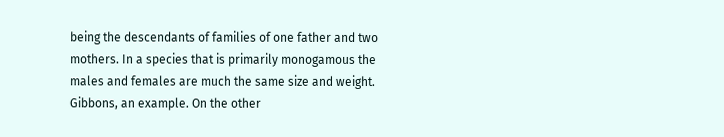being the descendants of families of one father and two mothers. In a species that is primarily monogamous the males and females are much the same size and weight. Gibbons, an example. On the other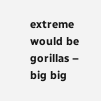extreme would be gorillas – big big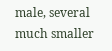male, several much smaller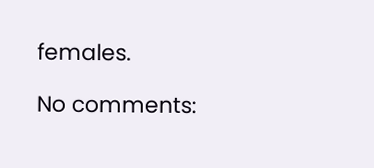females.

No comments: